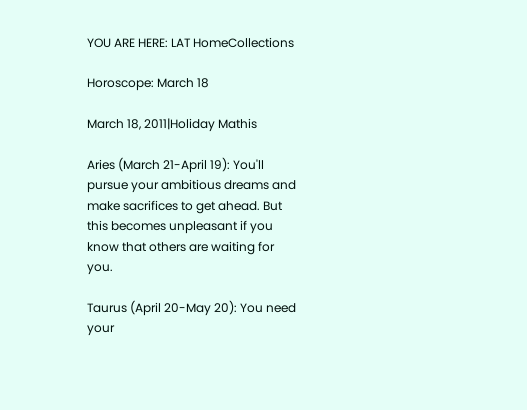YOU ARE HERE: LAT HomeCollections

Horoscope: March 18

March 18, 2011|Holiday Mathis

Aries (March 21-April 19): You'll pursue your ambitious dreams and make sacrifices to get ahead. But this becomes unpleasant if you know that others are waiting for you.

Taurus (April 20-May 20): You need your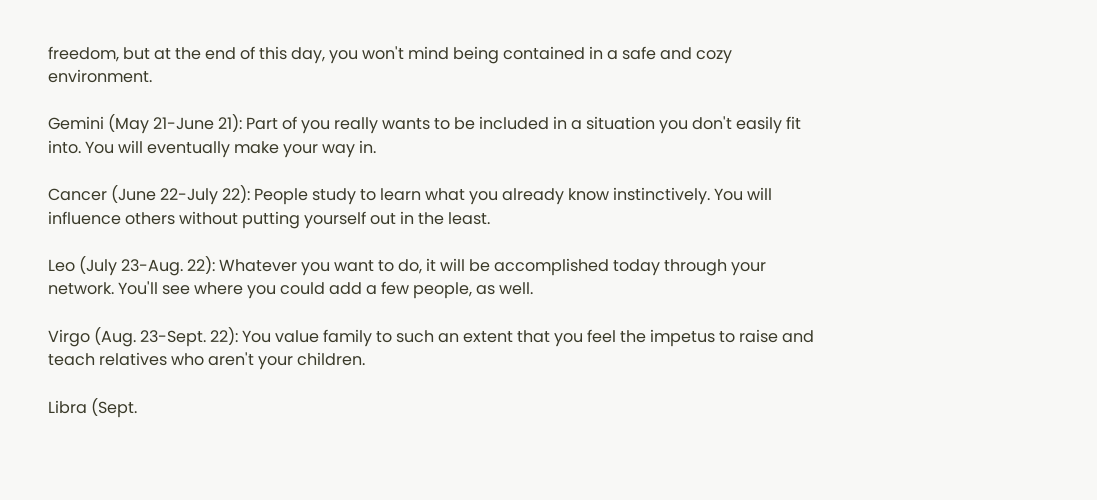freedom, but at the end of this day, you won't mind being contained in a safe and cozy environment.

Gemini (May 21-June 21): Part of you really wants to be included in a situation you don't easily fit into. You will eventually make your way in.

Cancer (June 22-July 22): People study to learn what you already know instinctively. You will influence others without putting yourself out in the least.

Leo (July 23-Aug. 22): Whatever you want to do, it will be accomplished today through your network. You'll see where you could add a few people, as well.

Virgo (Aug. 23-Sept. 22): You value family to such an extent that you feel the impetus to raise and teach relatives who aren't your children.

Libra (Sept.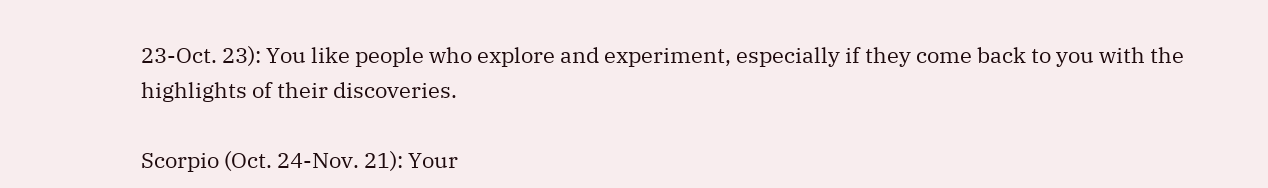23-Oct. 23): You like people who explore and experiment, especially if they come back to you with the highlights of their discoveries.

Scorpio (Oct. 24-Nov. 21): Your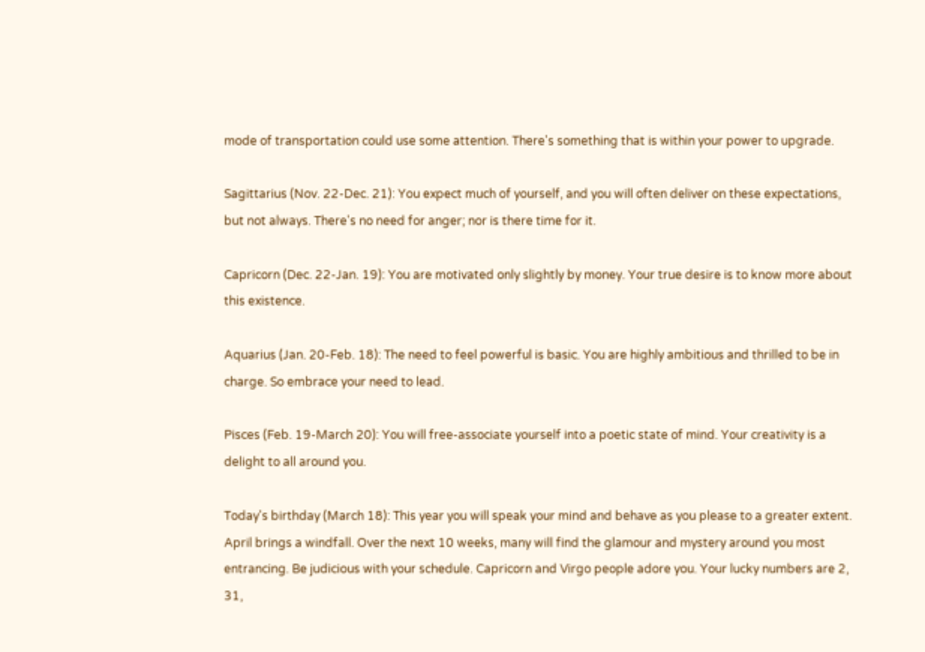mode of transportation could use some attention. There's something that is within your power to upgrade.

Sagittarius (Nov. 22-Dec. 21): You expect much of yourself, and you will often deliver on these expectations, but not always. There's no need for anger; nor is there time for it.

Capricorn (Dec. 22-Jan. 19): You are motivated only slightly by money. Your true desire is to know more about this existence.

Aquarius (Jan. 20-Feb. 18): The need to feel powerful is basic. You are highly ambitious and thrilled to be in charge. So embrace your need to lead.

Pisces (Feb. 19-March 20): You will free-associate yourself into a poetic state of mind. Your creativity is a delight to all around you.

Today's birthday (March 18): This year you will speak your mind and behave as you please to a greater extent. April brings a windfall. Over the next 10 weeks, many will find the glamour and mystery around you most entrancing. Be judicious with your schedule. Capricorn and Virgo people adore you. Your lucky numbers are 2, 31,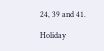24, 39 and 41.

Holiday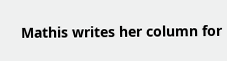Mathis writes her column for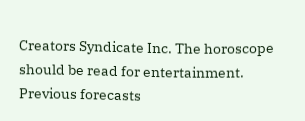Creators Syndicate Inc. The horoscope should be read for entertainment. Previous forecasts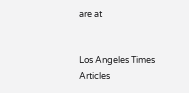are at


Los Angeles Times Articles